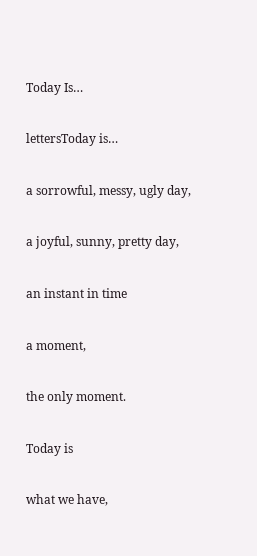Today Is…

lettersToday is…

a sorrowful, messy, ugly day,

a joyful, sunny, pretty day,

an instant in time

a moment,

the only moment.

Today is

what we have,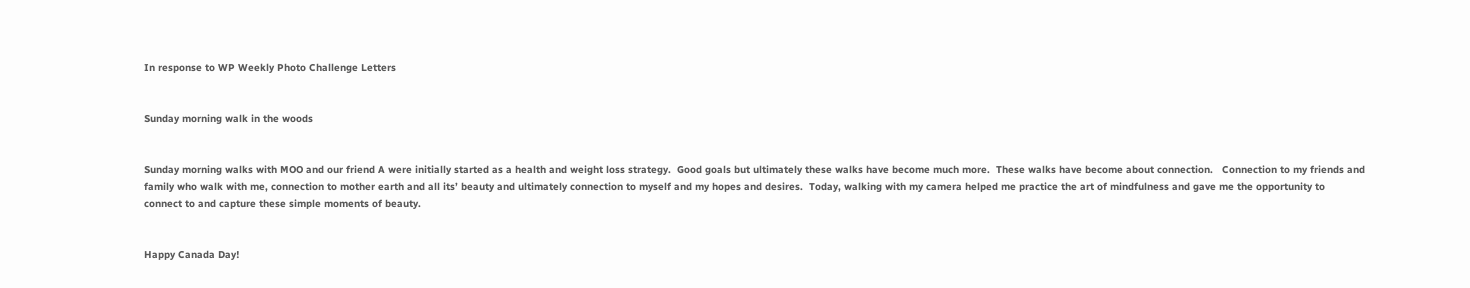In response to WP Weekly Photo Challenge Letters


Sunday morning walk in the woods


Sunday morning walks with MOO and our friend A were initially started as a health and weight loss strategy.  Good goals but ultimately these walks have become much more.  These walks have become about connection.   Connection to my friends and family who walk with me, connection to mother earth and all its’ beauty and ultimately connection to myself and my hopes and desires.  Today, walking with my camera helped me practice the art of mindfulness and gave me the opportunity to connect to and capture these simple moments of beauty.


Happy Canada Day!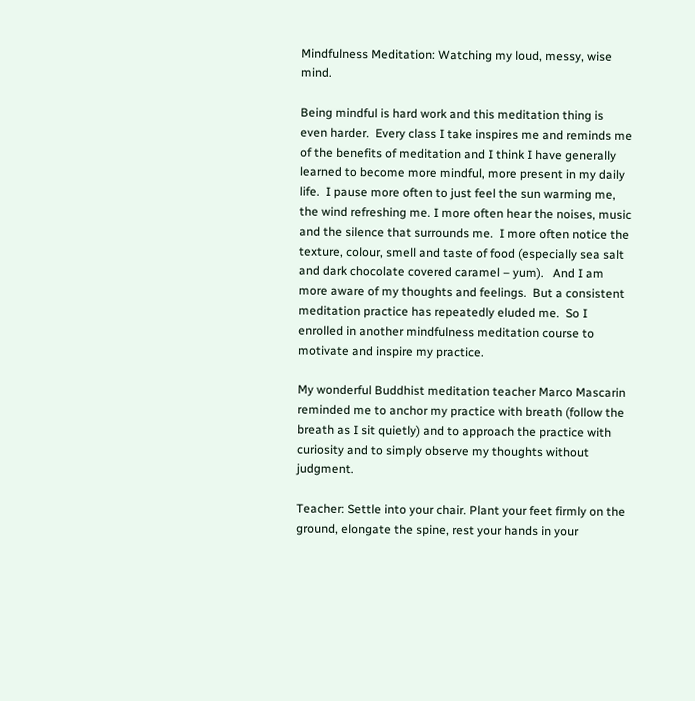Mindfulness Meditation: Watching my loud, messy, wise mind.

Being mindful is hard work and this meditation thing is even harder.  Every class I take inspires me and reminds me of the benefits of meditation and I think I have generally learned to become more mindful, more present in my daily life.  I pause more often to just feel the sun warming me, the wind refreshing me. I more often hear the noises, music and the silence that surrounds me.  I more often notice the texture, colour, smell and taste of food (especially sea salt and dark chocolate covered caramel – yum).   And I am more aware of my thoughts and feelings.  But a consistent meditation practice has repeatedly eluded me.  So I enrolled in another mindfulness meditation course to motivate and inspire my practice.

My wonderful Buddhist meditation teacher Marco Mascarin reminded me to anchor my practice with breath (follow the breath as I sit quietly) and to approach the practice with curiosity and to simply observe my thoughts without judgment.

Teacher: Settle into your chair. Plant your feet firmly on the ground, elongate the spine, rest your hands in your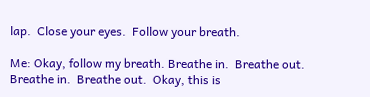lap.  Close your eyes.  Follow your breath.

Me: Okay, follow my breath. Breathe in.  Breathe out.  Breathe in.  Breathe out.  Okay, this is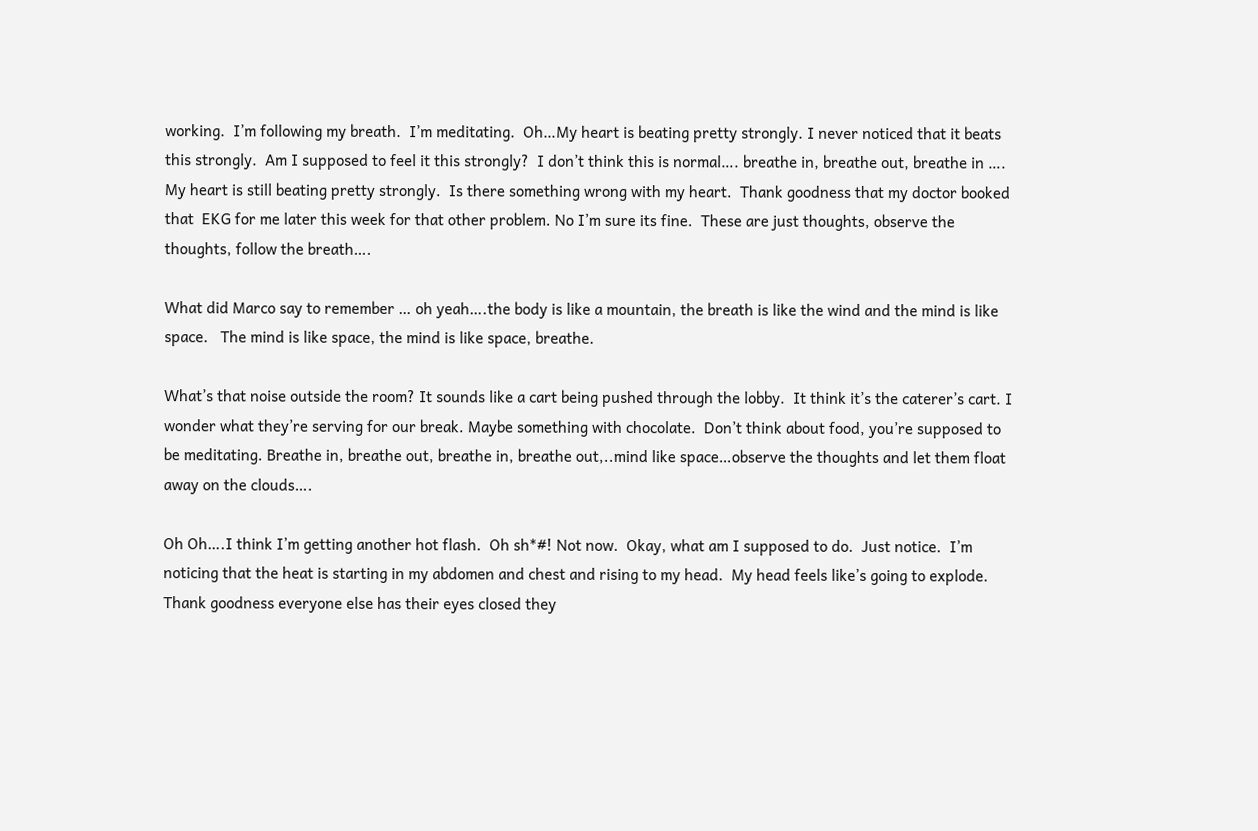working.  I’m following my breath.  I’m meditating.  Oh…My heart is beating pretty strongly. I never noticed that it beats this strongly.  Am I supposed to feel it this strongly?  I don’t think this is normal…. breathe in, breathe out, breathe in …. My heart is still beating pretty strongly.  Is there something wrong with my heart.  Thank goodness that my doctor booked that  EKG for me later this week for that other problem. No I’m sure its fine.  These are just thoughts, observe the thoughts, follow the breath….

What did Marco say to remember … oh yeah….the body is like a mountain, the breath is like the wind and the mind is like space.   The mind is like space, the mind is like space, breathe.

What’s that noise outside the room? It sounds like a cart being pushed through the lobby.  It think it’s the caterer’s cart. I wonder what they’re serving for our break. Maybe something with chocolate.  Don’t think about food, you’re supposed to be meditating. Breathe in, breathe out, breathe in, breathe out,..mind like space…observe the thoughts and let them float away on the clouds….

Oh Oh….I think I’m getting another hot flash.  Oh sh*#! Not now.  Okay, what am I supposed to do.  Just notice.  I’m noticing that the heat is starting in my abdomen and chest and rising to my head.  My head feels like’s going to explode.  Thank goodness everyone else has their eyes closed they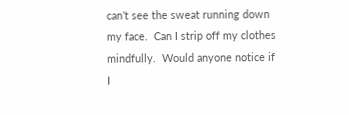can’t see the sweat running down my face.  Can I strip off my clothes mindfully.  Would anyone notice if I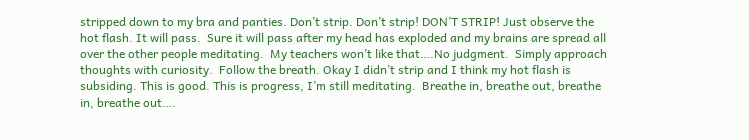stripped down to my bra and panties. Don’t strip. Don’t strip! DON’T STRIP! Just observe the hot flash. It will pass.  Sure it will pass after my head has exploded and my brains are spread all over the other people meditating.  My teachers won’t like that….No judgment.  Simply approach thoughts with curiosity.  Follow the breath. Okay I didn’t strip and I think my hot flash is subsiding. This is good. This is progress, I’m still meditating.  Breathe in, breathe out, breathe in, breathe out….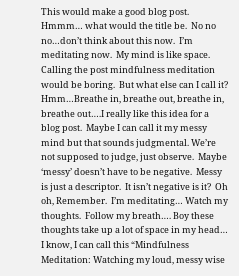This would make a good blog post.  Hmmm… what would the title be.  No no no…don’t think about this now.  I’m meditating now.  My mind is like space. Calling the post mindfulness meditation would be boring.  But what else can I call it?  Hmm…Breathe in, breathe out, breathe in, breathe out….I really like this idea for a blog post.  Maybe I can call it my messy mind but that sounds judgmental. We’re not supposed to judge, just observe.  Maybe ‘messy’ doesn’t have to be negative.  Messy is just a descriptor.  It isn’t negative is it?  Oh oh, Remember.  I’m meditating… Watch my thoughts.  Follow my breath…. Boy these thoughts take up a lot of space in my head… I know, I can call this “Mindfulness Meditation: Watching my loud, messy wise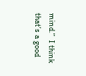mind.”  I think that’s a good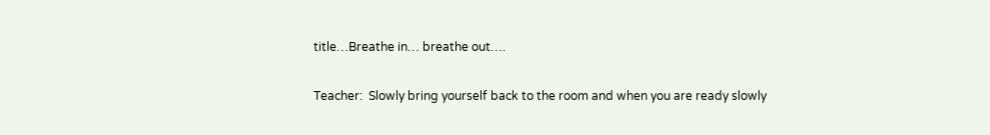title…Breathe in… breathe out….

Teacher:  Slowly bring yourself back to the room and when you are ready slowly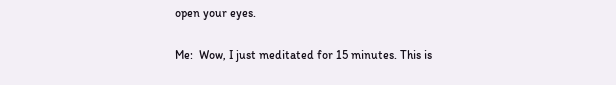open your eyes.

Me:  Wow, I just meditated for 15 minutes. This is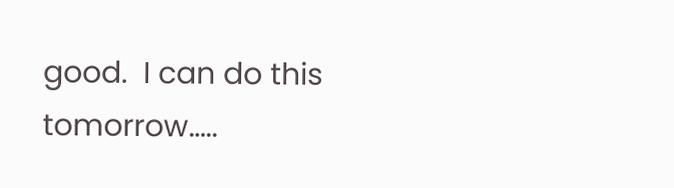good.  I can do this tomorrow…..